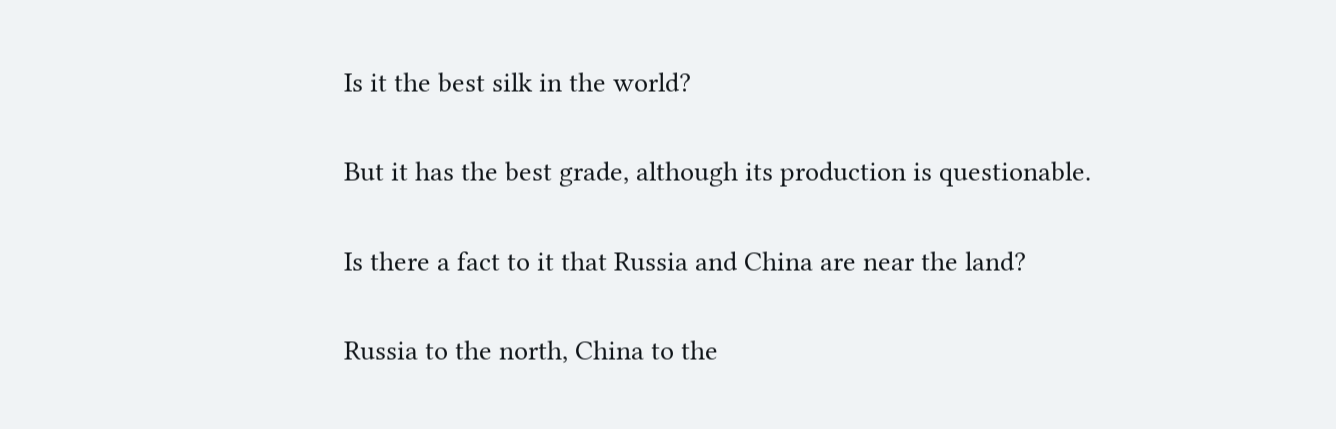Is it the best silk in the world?

But it has the best grade, although its production is questionable.

Is there a fact to it that Russia and China are near the land?

Russia to the north, China to the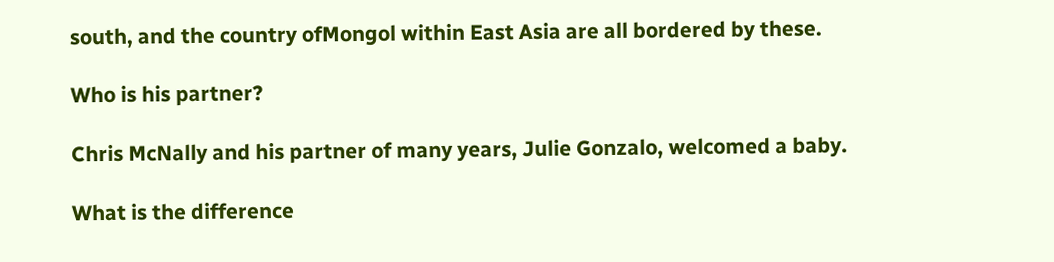south, and the country ofMongol within East Asia are all bordered by these.

Who is his partner?

Chris McNally and his partner of many years, Julie Gonzalo, welcomed a baby.

What is the difference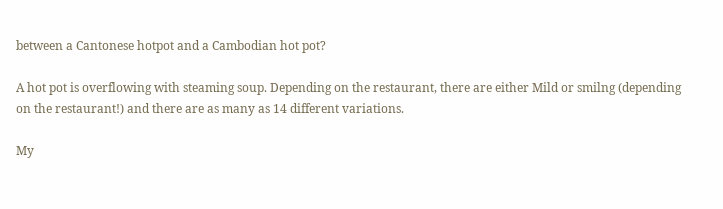between a Cantonese hotpot and a Cambodian hot pot?

A hot pot is overflowing with steaming soup. Depending on the restaurant, there are either Mild or smilng (depending on the restaurant!) and there are as many as 14 different variations.

My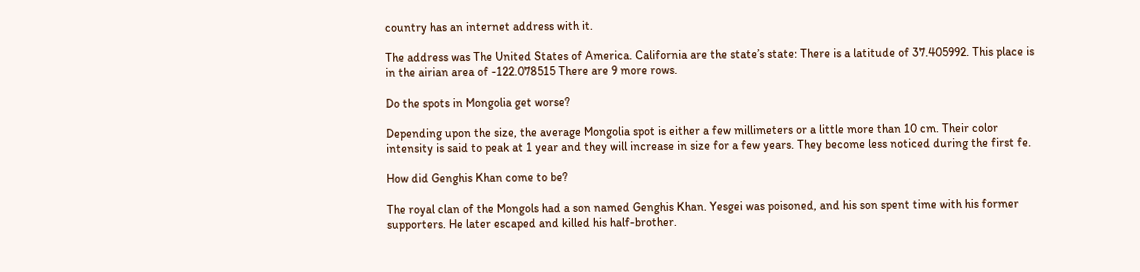country has an internet address with it.

The address was The United States of America. California are the state’s state: There is a latitude of 37.405992. This place is in the airian area of -122.078515 There are 9 more rows.

Do the spots in Mongolia get worse?

Depending upon the size, the average Mongolia spot is either a few millimeters or a little more than 10 cm. Their color intensity is said to peak at 1 year and they will increase in size for a few years. They become less noticed during the first fe.

How did Genghis Khan come to be?

The royal clan of the Mongols had a son named Genghis Khan. Yesgei was poisoned, and his son spent time with his former supporters. He later escaped and killed his half-brother.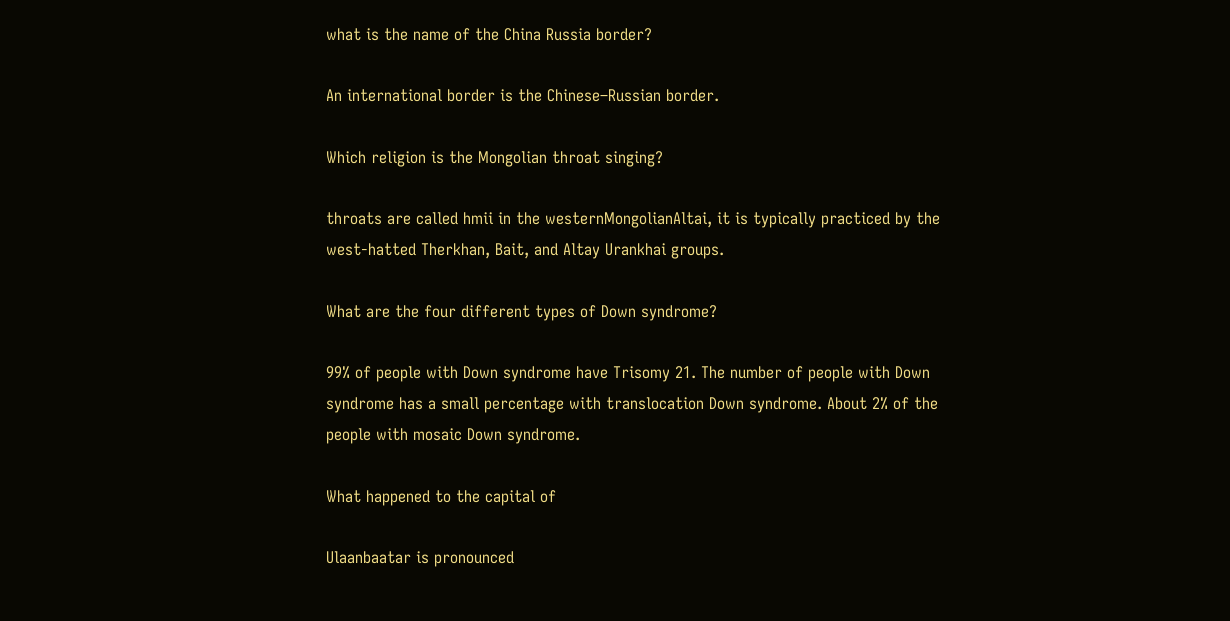what is the name of the China Russia border?

An international border is the Chinese–Russian border.

Which religion is the Mongolian throat singing?

throats are called hmii in the westernMongolianAltai, it is typically practiced by the west-hatted Therkhan, Bait, and Altay Urankhai groups.

What are the four different types of Down syndrome?

99% of people with Down syndrome have Trisomy 21. The number of people with Down syndrome has a small percentage with translocation Down syndrome. About 2% of the people with mosaic Down syndrome.

What happened to the capital of

Ulaanbaatar is pronounced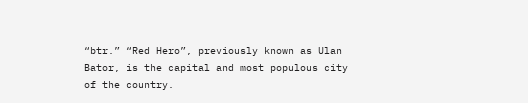“btr.” “Red Hero”, previously known as Ulan Bator, is the capital and most populous city of the country.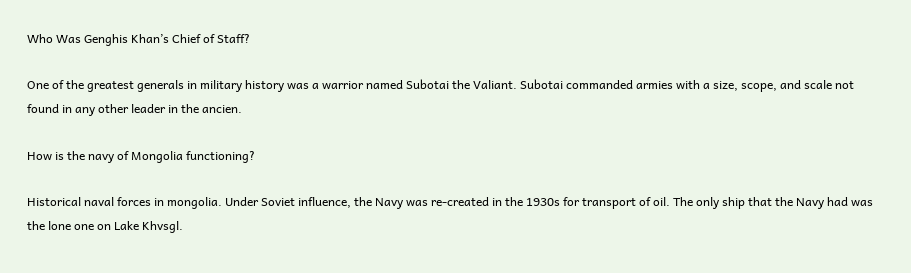Who Was Genghis Khan’s Chief of Staff?

One of the greatest generals in military history was a warrior named Subotai the Valiant. Subotai commanded armies with a size, scope, and scale not found in any other leader in the ancien.

How is the navy of Mongolia functioning?

Historical naval forces in mongolia. Under Soviet influence, the Navy was re-created in the 1930s for transport of oil. The only ship that the Navy had was the lone one on Lake Khvsgl.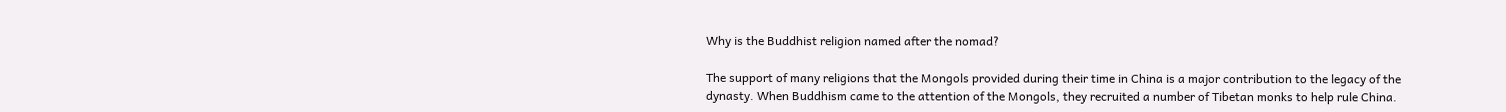Why is the Buddhist religion named after the nomad?

The support of many religions that the Mongols provided during their time in China is a major contribution to the legacy of the dynasty. When Buddhism came to the attention of the Mongols, they recruited a number of Tibetan monks to help rule China.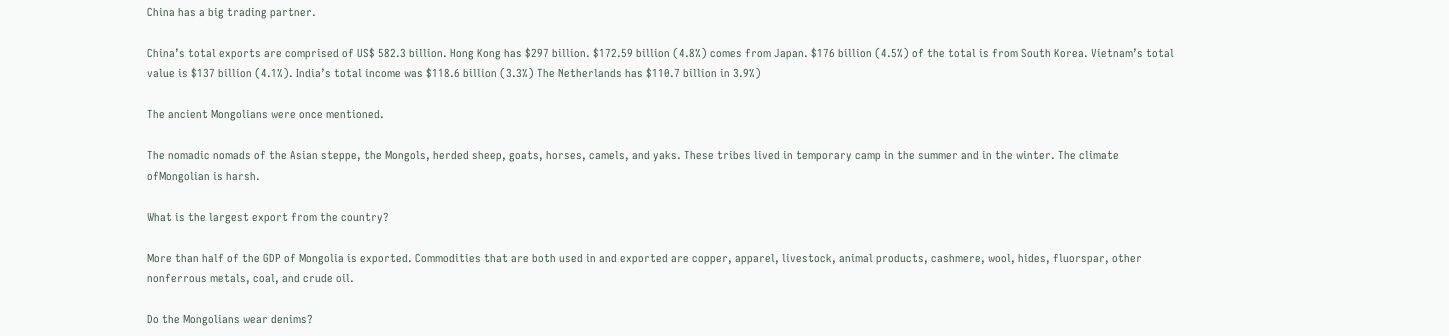China has a big trading partner.

China’s total exports are comprised of US$ 582.3 billion. Hong Kong has $297 billion. $172.59 billion (4.8%) comes from Japan. $176 billion (4.5%) of the total is from South Korea. Vietnam’s total value is $137 billion (4.1%). India’s total income was $118.6 billion (3.3%) The Netherlands has $110.7 billion in 3.9%)

The ancient Mongolians were once mentioned.

The nomadic nomads of the Asian steppe, the Mongols, herded sheep, goats, horses, camels, and yaks. These tribes lived in temporary camp in the summer and in the winter. The climate ofMongolian is harsh.

What is the largest export from the country?

More than half of the GDP of Mongolia is exported. Commodities that are both used in and exported are copper, apparel, livestock, animal products, cashmere, wool, hides, fluorspar, other nonferrous metals, coal, and crude oil.

Do the Mongolians wear denims?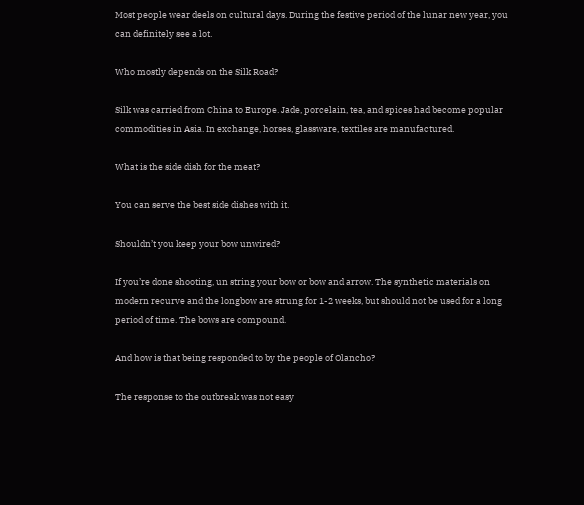Most people wear deels on cultural days. During the festive period of the lunar new year, you can definitely see a lot.

Who mostly depends on the Silk Road?

Silk was carried from China to Europe. Jade, porcelain, tea, and spices had become popular commodities in Asia. In exchange, horses, glassware, textiles are manufactured.

What is the side dish for the meat?

You can serve the best side dishes with it.

Shouldn’t you keep your bow unwired?

If you’re done shooting, un string your bow or bow and arrow. The synthetic materials on modern recurve and the longbow are strung for 1-2 weeks, but should not be used for a long period of time. The bows are compound.

And how is that being responded to by the people of Olancho?

The response to the outbreak was not easy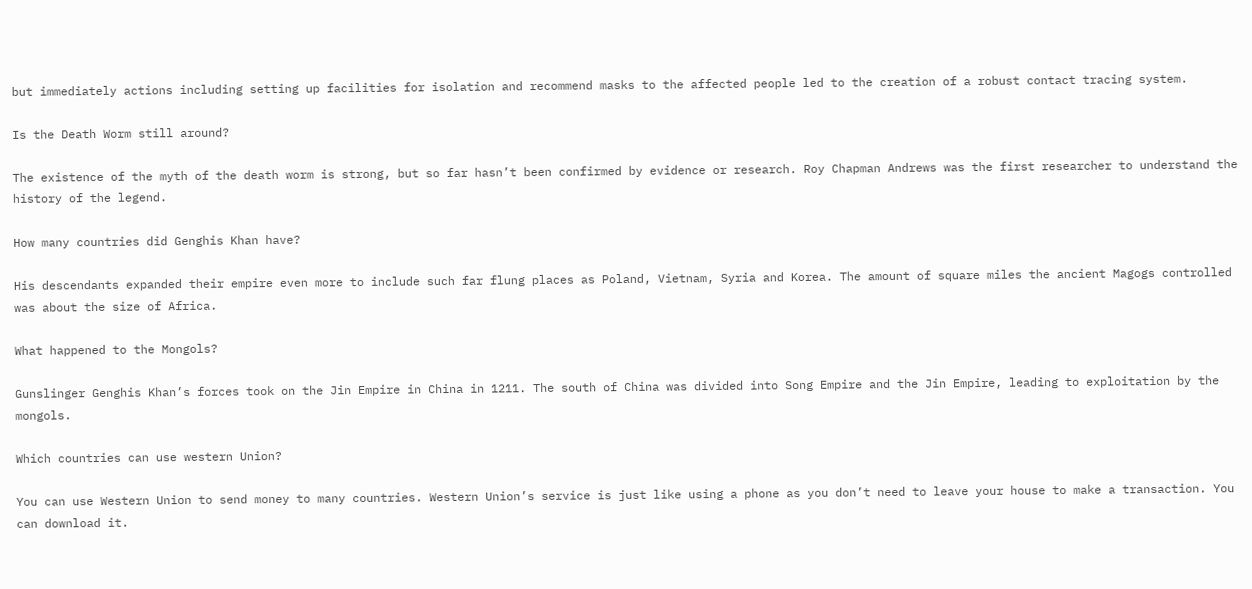but immediately actions including setting up facilities for isolation and recommend masks to the affected people led to the creation of a robust contact tracing system.

Is the Death Worm still around?

The existence of the myth of the death worm is strong, but so far hasn’t been confirmed by evidence or research. Roy Chapman Andrews was the first researcher to understand the history of the legend.

How many countries did Genghis Khan have?

His descendants expanded their empire even more to include such far flung places as Poland, Vietnam, Syria and Korea. The amount of square miles the ancient Magogs controlled was about the size of Africa.

What happened to the Mongols?

Gunslinger Genghis Khan’s forces took on the Jin Empire in China in 1211. The south of China was divided into Song Empire and the Jin Empire, leading to exploitation by the mongols.

Which countries can use western Union?

You can use Western Union to send money to many countries. Western Union’s service is just like using a phone as you don’t need to leave your house to make a transaction. You can download it.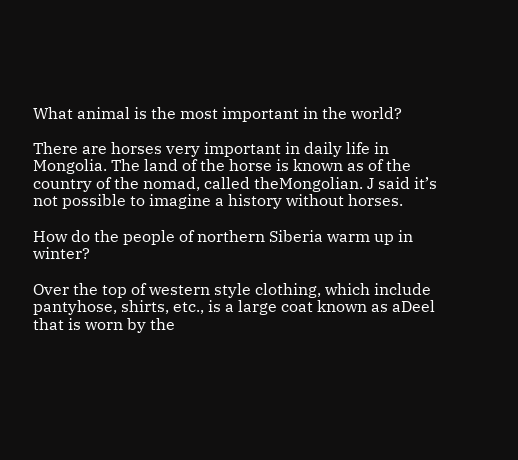What animal is the most important in the world?

There are horses very important in daily life in Mongolia. The land of the horse is known as of the country of the nomad, called theMongolian. J said it’s not possible to imagine a history without horses.

How do the people of northern Siberia warm up in winter?

Over the top of western style clothing, which include pantyhose, shirts, etc., is a large coat known as aDeel that is worn by the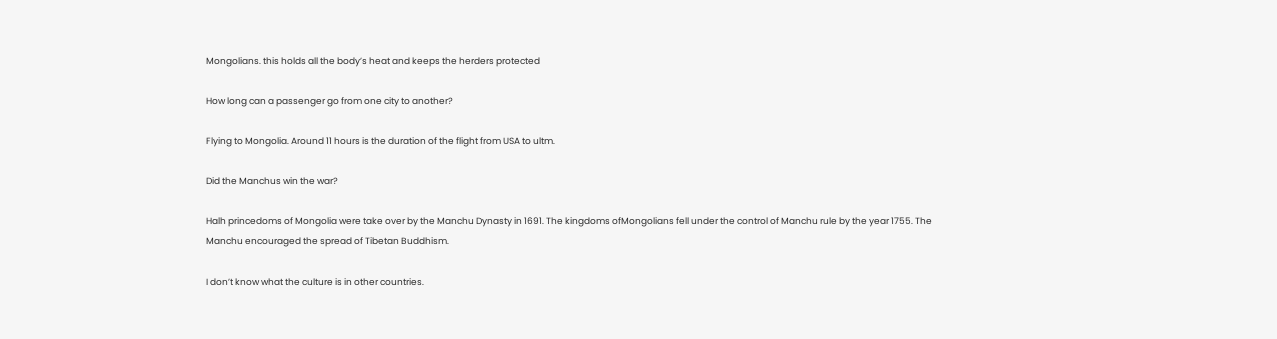Mongolians. this holds all the body’s heat and keeps the herders protected

How long can a passenger go from one city to another?

Flying to Mongolia. Around 11 hours is the duration of the flight from USA to ultm.

Did the Manchus win the war?

Halh princedoms of Mongolia were take over by the Manchu Dynasty in 1691. The kingdoms ofMongolians fell under the control of Manchu rule by the year 1755. The Manchu encouraged the spread of Tibetan Buddhism.

I don’t know what the culture is in other countries.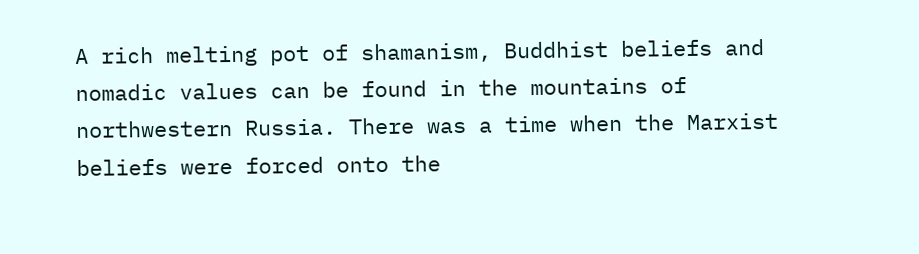A rich melting pot of shamanism, Buddhist beliefs and nomadic values can be found in the mountains of northwestern Russia. There was a time when the Marxist beliefs were forced onto the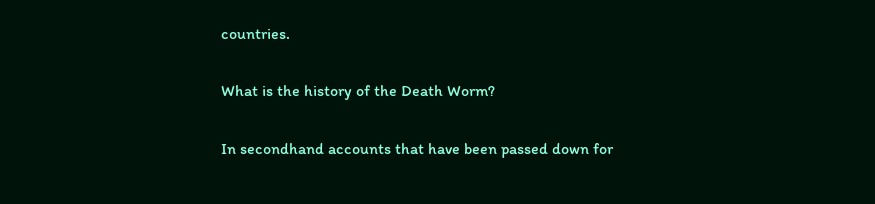countries.

What is the history of the Death Worm?

In secondhand accounts that have been passed down for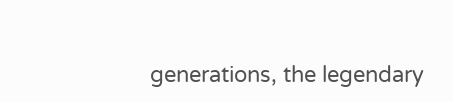generations, the legendary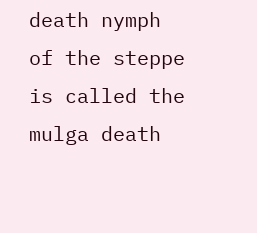death nymph of the steppe is called the mulga death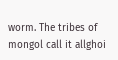worm. The tribes of mongol call it allghoi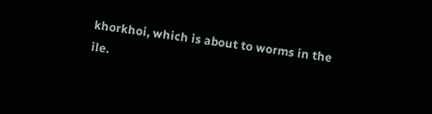khorkhoi, which is about to worms in the ile.